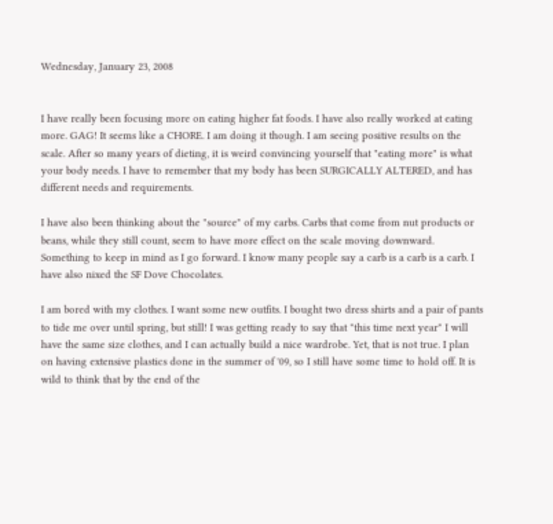Wednesday, January 23, 2008


I have really been focusing more on eating higher fat foods. I have also really worked at eating more. GAG! It seems like a CHORE. I am doing it though. I am seeing positive results on the scale. After so many years of dieting, it is weird convincing yourself that "eating more" is what your body needs. I have to remember that my body has been SURGICALLY ALTERED, and has different needs and requirements.

I have also been thinking about the "source" of my carbs. Carbs that come from nut products or beans, while they still count, seem to have more effect on the scale moving downward. Something to keep in mind as I go forward. I know many people say a carb is a carb is a carb. I have also nixed the SF Dove Chocolates.

I am bored with my clothes. I want some new outfits. I bought two dress shirts and a pair of pants to tide me over until spring, but still! I was getting ready to say that "this time next year" I will have the same size clothes, and I can actually build a nice wardrobe. Yet, that is not true. I plan on having extensive plastics done in the summer of '09, so I still have some time to hold off. It is wild to think that by the end of the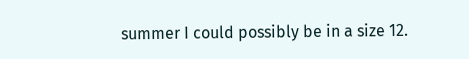summer I could possibly be in a size 12.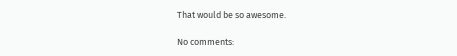That would be so awesome.

No comments: